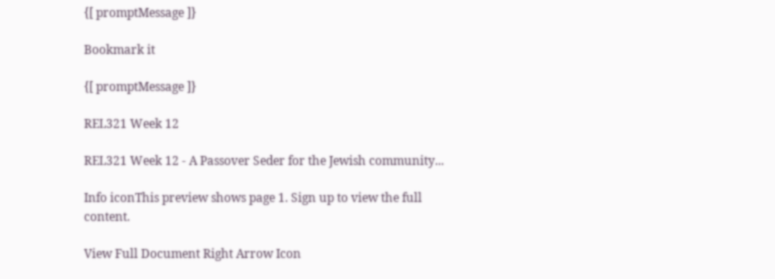{[ promptMessage ]}

Bookmark it

{[ promptMessage ]}

REL321 Week 12

REL321 Week 12 - A Passover Seder for the Jewish community...

Info iconThis preview shows page 1. Sign up to view the full content.

View Full Document Right Arrow Icon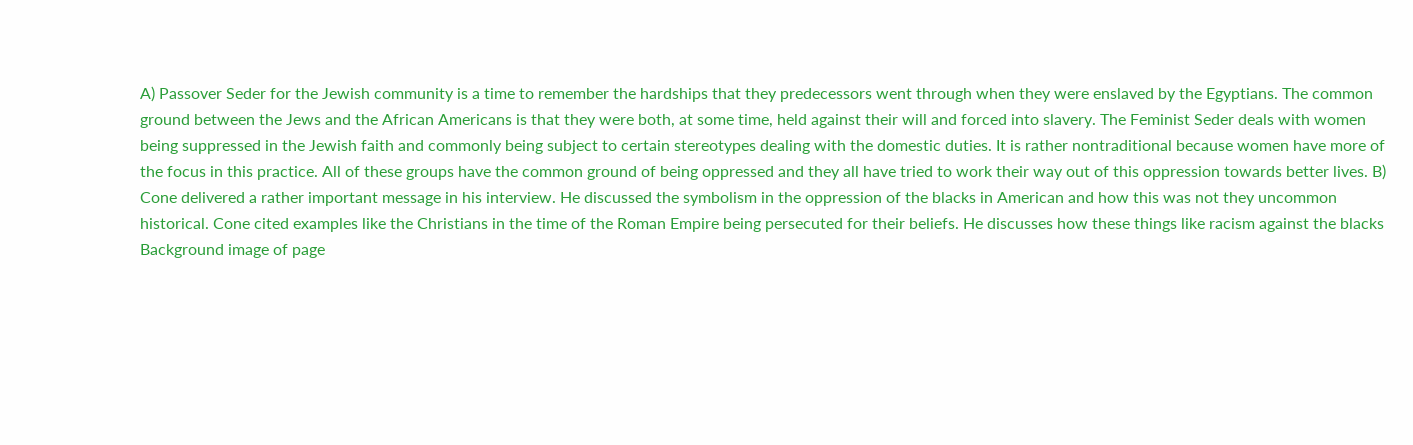A) Passover Seder for the Jewish community is a time to remember the hardships that they predecessors went through when they were enslaved by the Egyptians. The common ground between the Jews and the African Americans is that they were both, at some time, held against their will and forced into slavery. The Feminist Seder deals with women being suppressed in the Jewish faith and commonly being subject to certain stereotypes dealing with the domestic duties. It is rather nontraditional because women have more of the focus in this practice. All of these groups have the common ground of being oppressed and they all have tried to work their way out of this oppression towards better lives. B) Cone delivered a rather important message in his interview. He discussed the symbolism in the oppression of the blacks in American and how this was not they uncommon historical. Cone cited examples like the Christians in the time of the Roman Empire being persecuted for their beliefs. He discusses how these things like racism against the blacks
Background image of page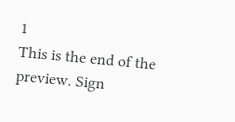1
This is the end of the preview. Sign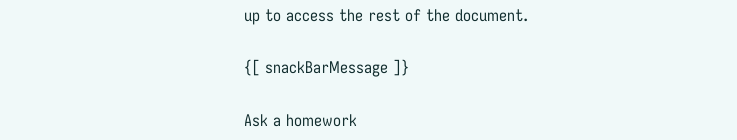up to access the rest of the document.

{[ snackBarMessage ]}

Ask a homework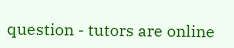question - tutors are online